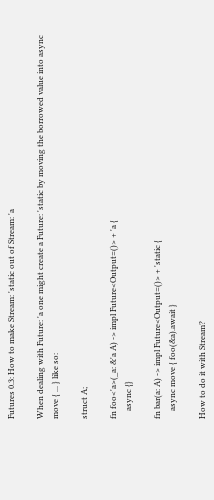Futures 0.3: How to make Stream: 'static out of Stream: 'a

When dealing with Future: 'a one might create a Future: 'static by moving the borrowed value into async move { ... } like so:

struct A;

fn foo<'a>(_a: &'a A) -> impl Future<Output=()> + 'a {
    async {}

fn bar(a: A) -> impl Future<Output=()> + 'static {
    async move { foo(&a).await }

How to do it with Stream?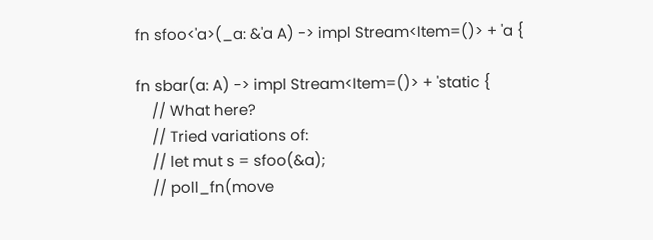fn sfoo<'a>(_a: &'a A) -> impl Stream<Item=()> + 'a {

fn sbar(a: A) -> impl Stream<Item=()> + 'static {
    // What here?
    // Tried variations of:
    // let mut s = sfoo(&a);
    // poll_fn(move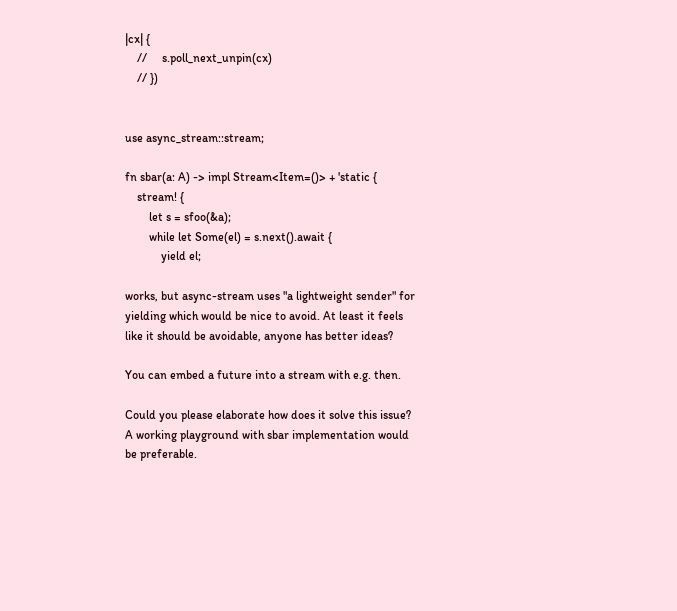|cx| {
    //     s.poll_next_unpin(cx)
    // })


use async_stream::stream;

fn sbar(a: A) -> impl Stream<Item=()> + 'static {
    stream! {
        let s = sfoo(&a);
        while let Some(el) = s.next().await {
            yield el;

works, but async-stream uses "a lightweight sender" for yielding which would be nice to avoid. At least it feels like it should be avoidable, anyone has better ideas?

You can embed a future into a stream with e.g. then.

Could you please elaborate how does it solve this issue? A working playground with sbar implementation would be preferable.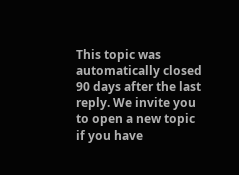This topic was automatically closed 90 days after the last reply. We invite you to open a new topic if you have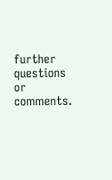further questions or comments.